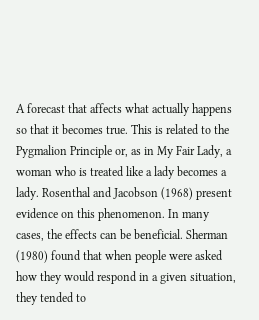A forecast that affects what actually happens so that it becomes true. This is related to the Pygmalion Principle or, as in My Fair Lady, a woman who is treated like a lady becomes a lady. Rosenthal and Jacobson (1968) present evidence on this phenomenon. In many cases, the effects can be beneficial. Sherman (1980) found that when people were asked how they would respond in a given situation, they tended to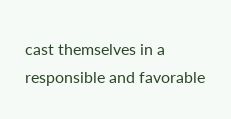cast themselves in a responsible and favorable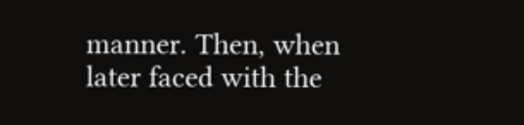manner. Then, when later faced with the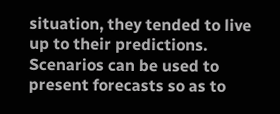situation, they tended to live up to their predictions. Scenarios can be used to present forecasts so as to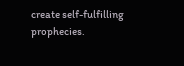create self-fulfilling prophecies.